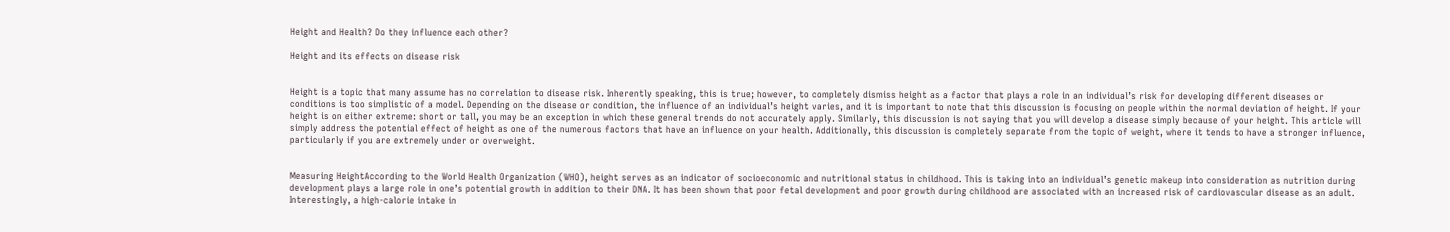Height and Health? Do they influence each other?

Height and its effects on disease risk


Height is a topic that many assume has no correlation to disease risk. Inherently speaking, this is true; however, to completely dismiss height as a factor that plays a role in an individual’s risk for developing different diseases or conditions is too simplistic of a model. Depending on the disease or condition, the influence of an individual’s height varies, and it is important to note that this discussion is focusing on people within the normal deviation of height. If your height is on either extreme: short or tall, you may be an exception in which these general trends do not accurately apply. Similarly, this discussion is not saying that you will develop a disease simply because of your height. This article will simply address the potential effect of height as one of the numerous factors that have an influence on your health. Additionally, this discussion is completely separate from the topic of weight, where it tends to have a stronger influence, particularly if you are extremely under or overweight.


Measuring HeightAccording to the World Health Organization (WHO), height serves as an indicator of socioeconomic and nutritional status in childhood. This is taking into an individual’s genetic makeup into consideration as nutrition during development plays a large role in one’s potential growth in addition to their DNA. It has been shown that poor fetal development and poor growth during childhood are associated with an increased risk of cardiovascular disease as an adult. Interestingly, a high-calorie intake in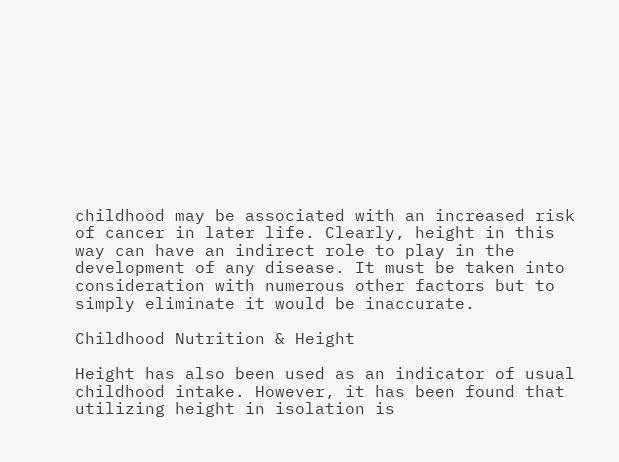childhood may be associated with an increased risk of cancer in later life. Clearly, height in this way can have an indirect role to play in the development of any disease. It must be taken into consideration with numerous other factors but to simply eliminate it would be inaccurate.

Childhood Nutrition & Height

Height has also been used as an indicator of usual childhood intake. However, it has been found that utilizing height in isolation is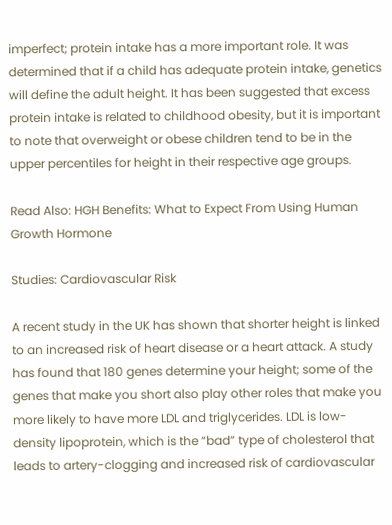imperfect; protein intake has a more important role. It was determined that if a child has adequate protein intake, genetics will define the adult height. It has been suggested that excess protein intake is related to childhood obesity, but it is important to note that overweight or obese children tend to be in the upper percentiles for height in their respective age groups.

Read Also: HGH Benefits: What to Expect From Using Human Growth Hormone

Studies: Cardiovascular Risk

A recent study in the UK has shown that shorter height is linked to an increased risk of heart disease or a heart attack. A study has found that 180 genes determine your height; some of the genes that make you short also play other roles that make you more likely to have more LDL and triglycerides. LDL is low-density lipoprotein, which is the “bad” type of cholesterol that leads to artery-clogging and increased risk of cardiovascular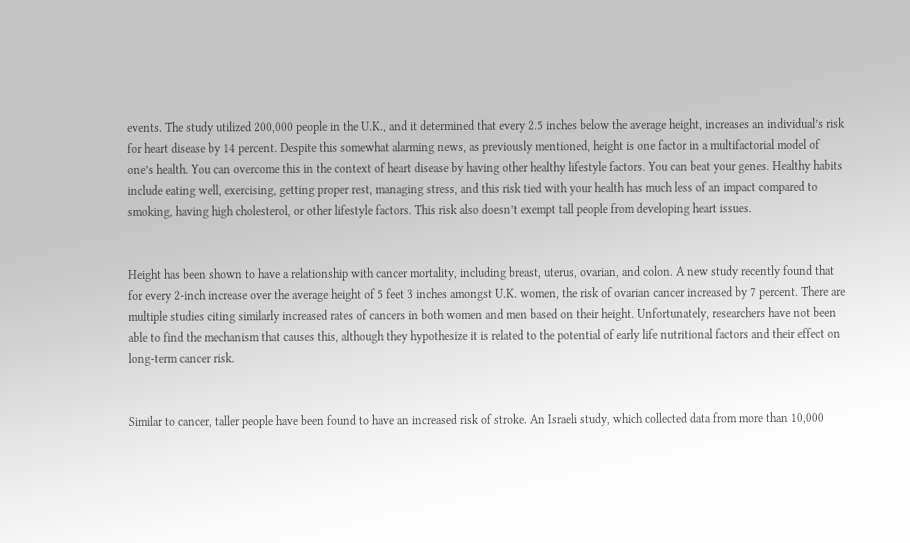events. The study utilized 200,000 people in the U.K., and it determined that every 2.5 inches below the average height, increases an individual’s risk for heart disease by 14 percent. Despite this somewhat alarming news, as previously mentioned, height is one factor in a multifactorial model of one’s health. You can overcome this in the context of heart disease by having other healthy lifestyle factors. You can beat your genes. Healthy habits include eating well, exercising, getting proper rest, managing stress, and this risk tied with your health has much less of an impact compared to smoking, having high cholesterol, or other lifestyle factors. This risk also doesn’t exempt tall people from developing heart issues.


Height has been shown to have a relationship with cancer mortality, including breast, uterus, ovarian, and colon. A new study recently found that for every 2-inch increase over the average height of 5 feet 3 inches amongst U.K. women, the risk of ovarian cancer increased by 7 percent. There are multiple studies citing similarly increased rates of cancers in both women and men based on their height. Unfortunately, researchers have not been able to find the mechanism that causes this, although they hypothesize it is related to the potential of early life nutritional factors and their effect on long-term cancer risk.


Similar to cancer, taller people have been found to have an increased risk of stroke. An Israeli study, which collected data from more than 10,000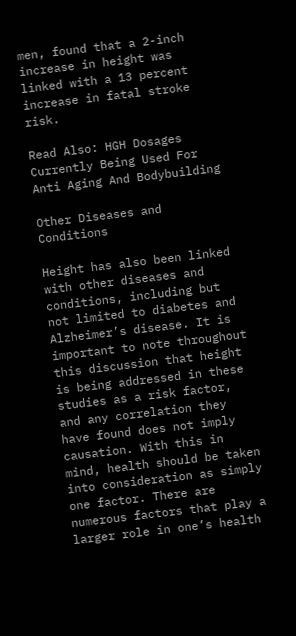men, found that a 2-inch increase in height was linked with a 13 percent increase in fatal stroke risk.

Read Also: HGH Dosages Currently Being Used For Anti Aging And Bodybuilding

Other Diseases and Conditions

Height has also been linked with other diseases and conditions, including but not limited to diabetes and Alzheimer’s disease. It is important to note throughout this discussion that height is being addressed in these studies as a risk factor, and any correlation they have found does not imply causation. With this in mind, health should be taken into consideration as simply one factor. There are numerous factors that play a larger role in one’s health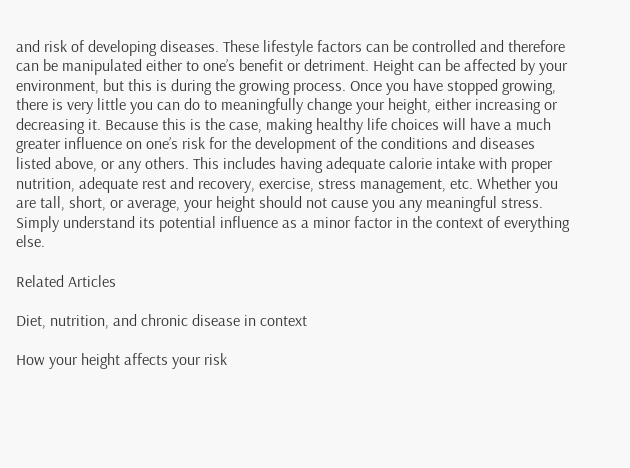and risk of developing diseases. These lifestyle factors can be controlled and therefore can be manipulated either to one’s benefit or detriment. Height can be affected by your environment, but this is during the growing process. Once you have stopped growing, there is very little you can do to meaningfully change your height, either increasing or decreasing it. Because this is the case, making healthy life choices will have a much greater influence on one’s risk for the development of the conditions and diseases listed above, or any others. This includes having adequate calorie intake with proper nutrition, adequate rest and recovery, exercise, stress management, etc. Whether you are tall, short, or average, your height should not cause you any meaningful stress. Simply understand its potential influence as a minor factor in the context of everything else.

Related Articles

Diet, nutrition, and chronic disease in context

How your height affects your risk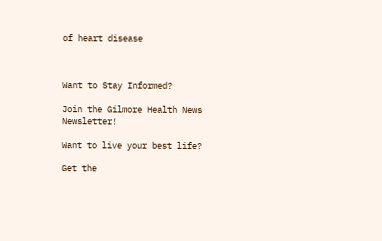of heart disease



Want to Stay Informed?

Join the Gilmore Health News Newsletter!

Want to live your best life?

Get the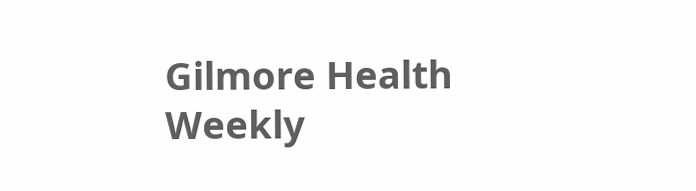Gilmore Health Weekly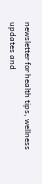newsletter for health tips, wellness updates and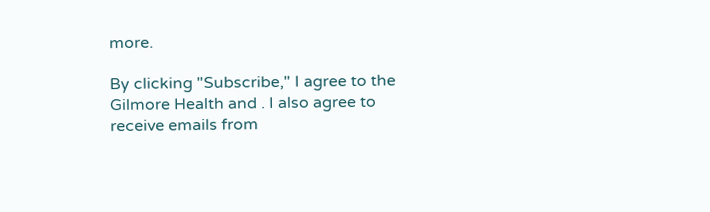more.

By clicking "Subscribe," I agree to the Gilmore Health and . I also agree to receive emails from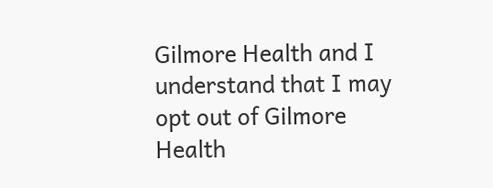Gilmore Health and I understand that I may opt out of Gilmore Health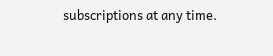subscriptions at any time.